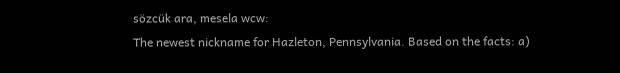sözcük ara, mesela wcw:
The newest nickname for Hazleton, Pennsylvania. Based on the facts: a)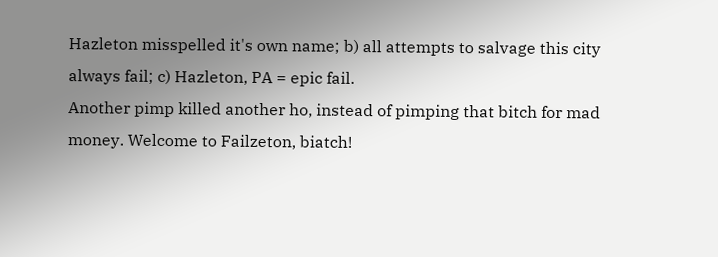Hazleton misspelled it's own name; b) all attempts to salvage this city always fail; c) Hazleton, PA = epic fail.
Another pimp killed another ho, instead of pimping that bitch for mad money. Welcome to Failzeton, biatch!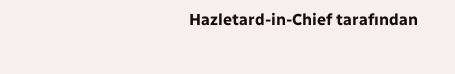Hazletard-in-Chief tarafından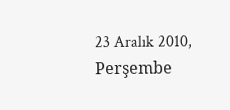23 Aralık 2010, Perşembe